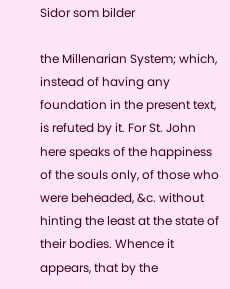Sidor som bilder

the Millenarian System; which, instead of having any foundation in the present text, is refuted by it. For St. John here speaks of the happiness of the souls only, of those who were beheaded, &c. without hinting the least at the state of their bodies. Whence it appears, that by the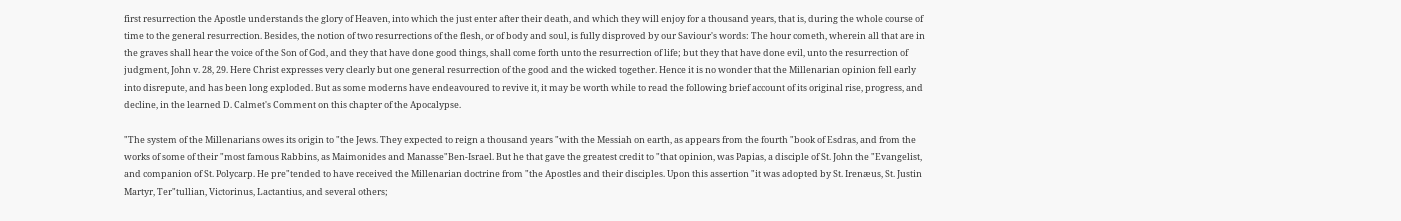first resurrection the Apostle understands the glory of Heaven, into which the just enter after their death, and which they will enjoy for a thousand years, that is, during the whole course of time to the general resurrection. Besides, the notion of two resurrections of the flesh, or of body and soul, is fully disproved by our Saviour's words: The hour cometh, wherein all that are in the graves shall hear the voice of the Son of God, and they that have done good things, shall come forth unto the resurrection of life; but they that have done evil, unto the resurrection of judgment, John v. 28, 29. Here Christ expresses very clearly but one general resurrection of the good and the wicked together. Hence it is no wonder that the Millenarian opinion fell early into disrepute, and has been long exploded. But as some moderns have endeavoured to revive it, it may be worth while to read the following brief account of its original rise, progress, and decline, in the learned D. Calmet's Comment on this chapter of the Apocalypse.

"The system of the Millenarians owes its origin to "the Jews. They expected to reign a thousand years "with the Messiah on earth, as appears from the fourth "book of Esdras, and from the works of some of their "most famous Rabbins, as Maimonides and Manasse"Ben-Israel. But he that gave the greatest credit to "that opinion, was Papias, a disciple of St. John the "Evangelist, and companion of St. Polycarp. He pre"tended to have received the Millenarian doctrine from "the Apostles and their disciples. Upon this assertion "it was adopted by St. Irenæus, St. Justin Martyr, Ter"tullian, Victorinus, Lactantius, and several others;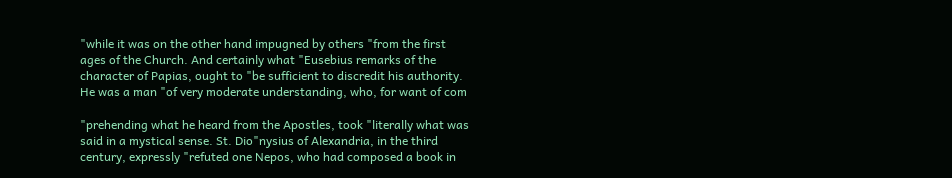"while it was on the other hand impugned by others "from the first ages of the Church. And certainly what "Eusebius remarks of the character of Papias, ought to "be sufficient to discredit his authority. He was a man "of very moderate understanding, who, for want of com

"prehending what he heard from the Apostles, took "literally what was said in a mystical sense. St. Dio"nysius of Alexandria, in the third century, expressly "refuted one Nepos, who had composed a book in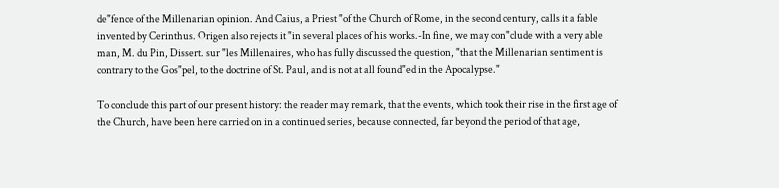de"fence of the Millenarian opinion. And Caius, a Priest "of the Church of Rome, in the second century, calls it a fable invented by Cerinthus. Origen also rejects it "in several places of his works.-In fine, we may con"clude with a very able man, M. du Pin, Dissert. sur "les Millenaires, who has fully discussed the question, "that the Millenarian sentiment is contrary to the Gos"pel, to the doctrine of St. Paul, and is not at all found"ed in the Apocalypse."

To conclude this part of our present history: the reader may remark, that the events, which took their rise in the first age of the Church, have been here carried on in a continued series, because connected, far beyond the period of that age,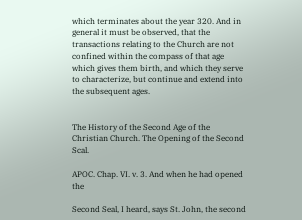which terminates about the year 320. And in general it must be observed, that the transactions relating to the Church are not confined within the compass of that age which gives them birth, and which they serve to characterize, but continue and extend into the subsequent ages.


The History of the Second Age of the Christian Church. The Opening of the Second Scal.

APOC. Chap. VI. v. 3. And when he had opened the

Second Seal, I heard, says St. John, the second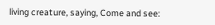living creature, saying, Come and see: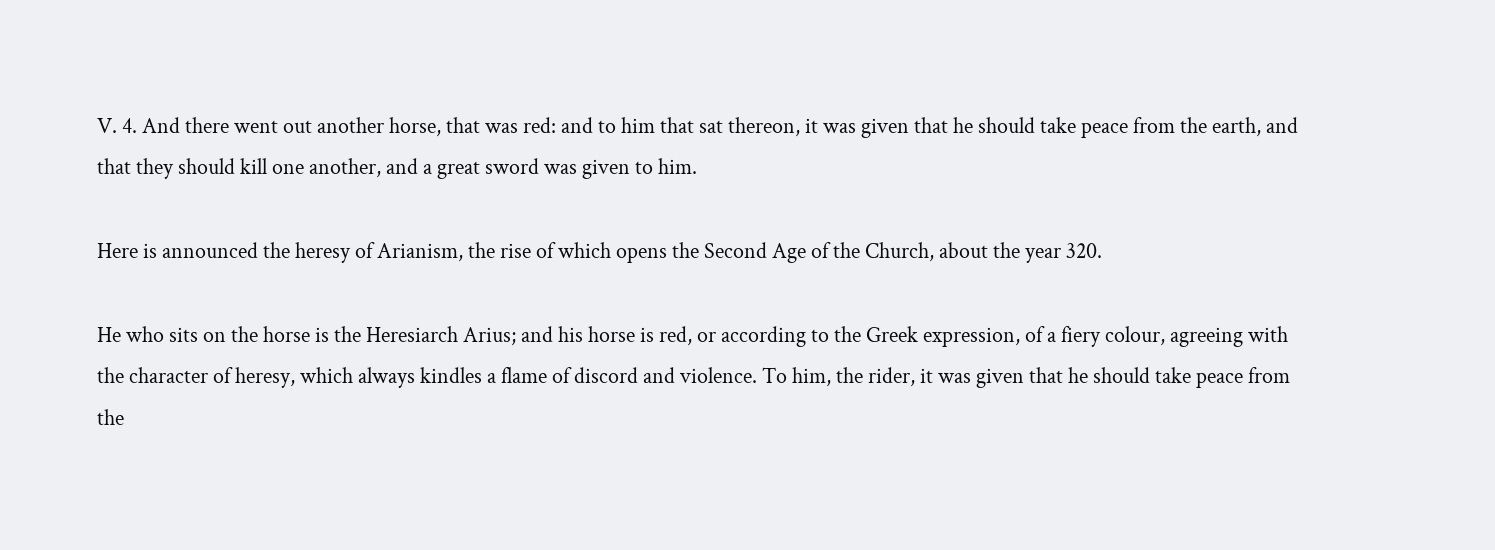V. 4. And there went out another horse, that was red: and to him that sat thereon, it was given that he should take peace from the earth, and that they should kill one another, and a great sword was given to him.

Here is announced the heresy of Arianism, the rise of which opens the Second Age of the Church, about the year 320.

He who sits on the horse is the Heresiarch Arius; and his horse is red, or according to the Greek expression, of a fiery colour, agreeing with the character of heresy, which always kindles a flame of discord and violence. To him, the rider, it was given that he should take peace from the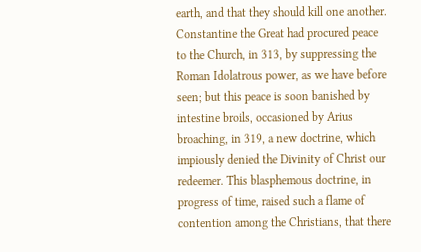earth, and that they should kill one another. Constantine the Great had procured peace to the Church, in 313, by suppressing the Roman Idolatrous power, as we have before seen; but this peace is soon banished by intestine broils, occasioned by Arius broaching, in 319, a new doctrine, which impiously denied the Divinity of Christ our redeemer. This blasphemous doctrine, in progress of time, raised such a flame of contention among the Christians, that there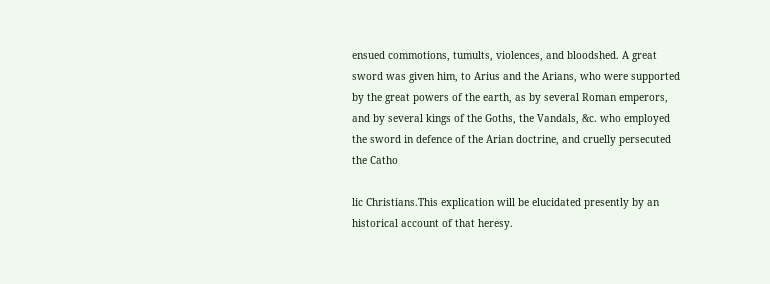ensued commotions, tumults, violences, and bloodshed. A great sword was given him, to Arius and the Arians, who were supported by the great powers of the earth, as by several Roman emperors, and by several kings of the Goths, the Vandals, &c. who employed the sword in defence of the Arian doctrine, and cruelly persecuted the Catho

lic Christians.This explication will be elucidated presently by an historical account of that heresy.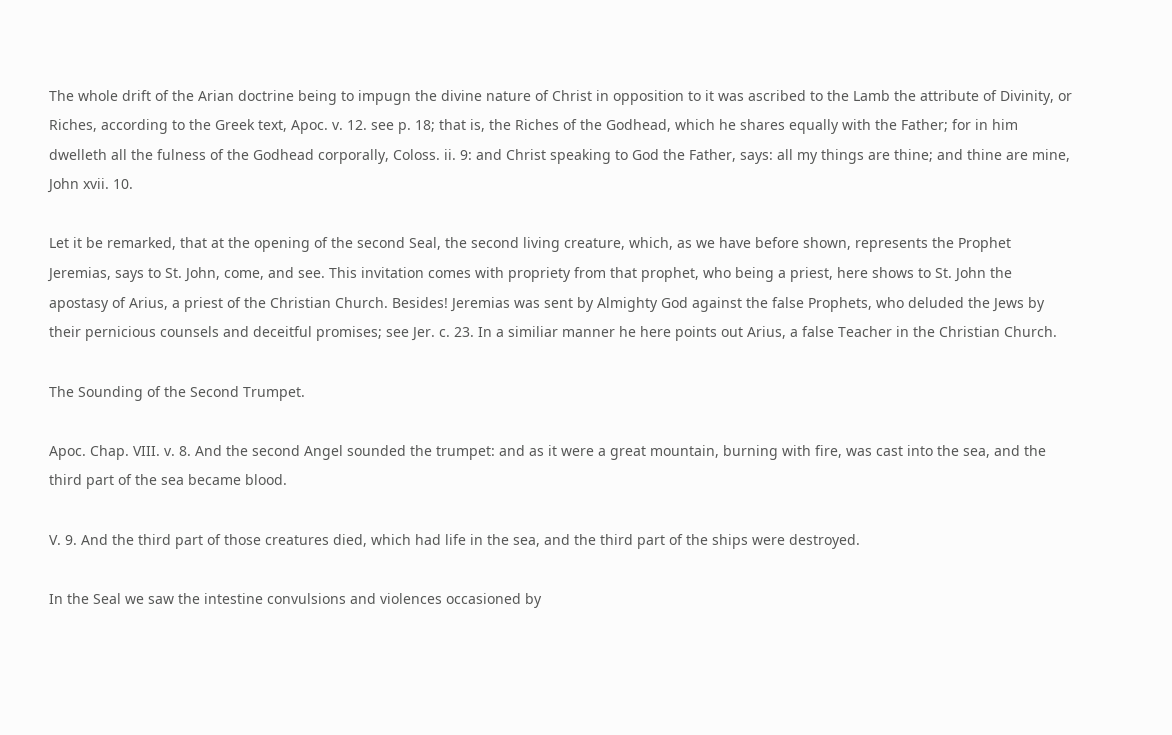The whole drift of the Arian doctrine being to impugn the divine nature of Christ in opposition to it was ascribed to the Lamb the attribute of Divinity, or Riches, according to the Greek text, Apoc. v. 12. see p. 18; that is, the Riches of the Godhead, which he shares equally with the Father; for in him dwelleth all the fulness of the Godhead corporally, Coloss. ii. 9: and Christ speaking to God the Father, says: all my things are thine; and thine are mine, John xvii. 10.

Let it be remarked, that at the opening of the second Seal, the second living creature, which, as we have before shown, represents the Prophet Jeremias, says to St. John, come, and see. This invitation comes with propriety from that prophet, who being a priest, here shows to St. John the apostasy of Arius, a priest of the Christian Church. Besides! Jeremias was sent by Almighty God against the false Prophets, who deluded the Jews by their pernicious counsels and deceitful promises; see Jer. c. 23. In a similiar manner he here points out Arius, a false Teacher in the Christian Church.

The Sounding of the Second Trumpet.

Apoc. Chap. VIII. v. 8. And the second Angel sounded the trumpet: and as it were a great mountain, burning with fire, was cast into the sea, and the third part of the sea became blood.

V. 9. And the third part of those creatures died, which had life in the sea, and the third part of the ships were destroyed.

In the Seal we saw the intestine convulsions and violences occasioned by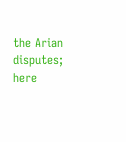the Arian disputes; here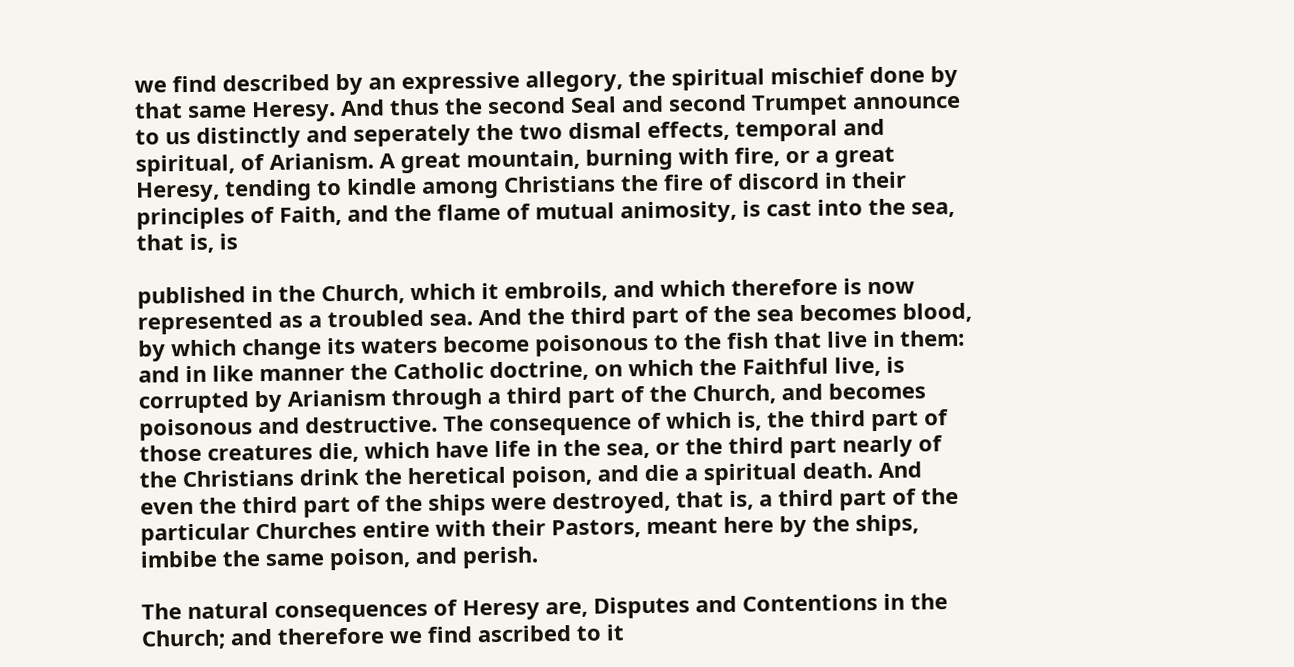we find described by an expressive allegory, the spiritual mischief done by that same Heresy. And thus the second Seal and second Trumpet announce to us distinctly and seperately the two dismal effects, temporal and spiritual, of Arianism. A great mountain, burning with fire, or a great Heresy, tending to kindle among Christians the fire of discord in their principles of Faith, and the flame of mutual animosity, is cast into the sea, that is, is

published in the Church, which it embroils, and which therefore is now represented as a troubled sea. And the third part of the sea becomes blood, by which change its waters become poisonous to the fish that live in them: and in like manner the Catholic doctrine, on which the Faithful live, is corrupted by Arianism through a third part of the Church, and becomes poisonous and destructive. The consequence of which is, the third part of those creatures die, which have life in the sea, or the third part nearly of the Christians drink the heretical poison, and die a spiritual death. And even the third part of the ships were destroyed, that is, a third part of the particular Churches entire with their Pastors, meant here by the ships, imbibe the same poison, and perish.

The natural consequences of Heresy are, Disputes and Contentions in the Church; and therefore we find ascribed to it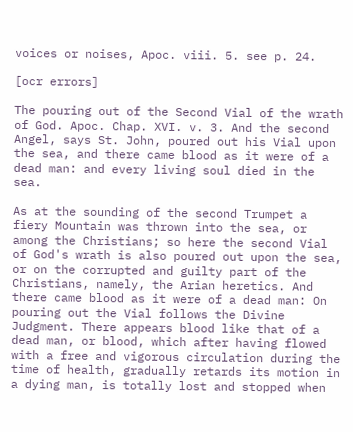voices or noises, Apoc. viii. 5. see p. 24.

[ocr errors]

The pouring out of the Second Vial of the wrath of God. Apoc. Chap. XVI. v. 3. And the second Angel, says St. John, poured out his Vial upon the sea, and there came blood as it were of a dead man: and every living soul died in the sea.

As at the sounding of the second Trumpet a fiery Mountain was thrown into the sea, or among the Christians; so here the second Vial of God's wrath is also poured out upon the sea, or on the corrupted and guilty part of the Christians, namely, the Arian heretics. And there came blood as it were of a dead man: On pouring out the Vial follows the Divine Judgment. There appears blood like that of a dead man, or blood, which after having flowed with a free and vigorous circulation during the time of health, gradually retards its motion in a dying man, is totally lost and stopped when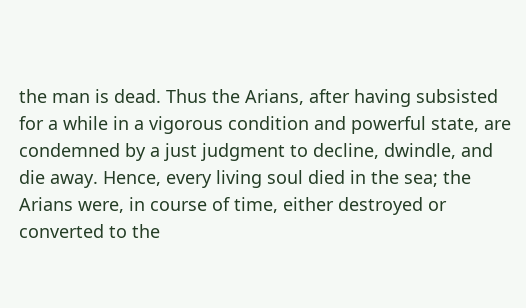the man is dead. Thus the Arians, after having subsisted for a while in a vigorous condition and powerful state, are condemned by a just judgment to decline, dwindle, and die away. Hence, every living soul died in the sea; the Arians were, in course of time, either destroyed or converted to the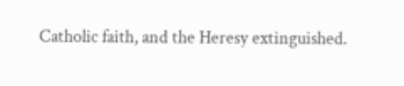Catholic faith, and the Heresy extinguished.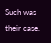Such was their case.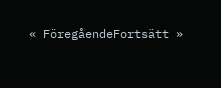« FöregåendeFortsätt »